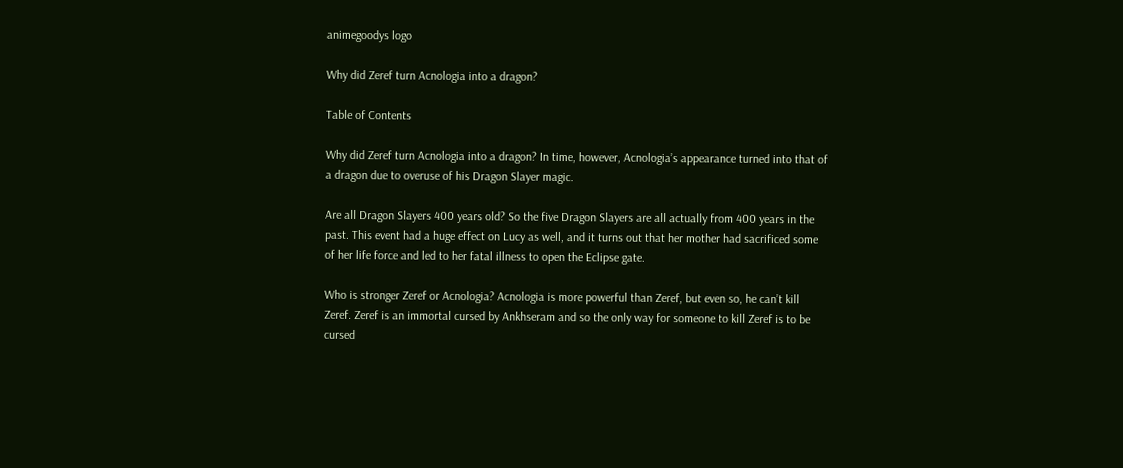animegoodys logo

Why did Zeref turn Acnologia into a dragon?

Table of Contents

Why did Zeref turn Acnologia into a dragon? In time, however, Acnologia’s appearance turned into that of a dragon due to overuse of his Dragon Slayer magic.

Are all Dragon Slayers 400 years old? So the five Dragon Slayers are all actually from 400 years in the past. This event had a huge effect on Lucy as well, and it turns out that her mother had sacrificed some of her life force and led to her fatal illness to open the Eclipse gate.

Who is stronger Zeref or Acnologia? Acnologia is more powerful than Zeref, but even so, he can’t kill Zeref. Zeref is an immortal cursed by Ankhseram and so the only way for someone to kill Zeref is to be cursed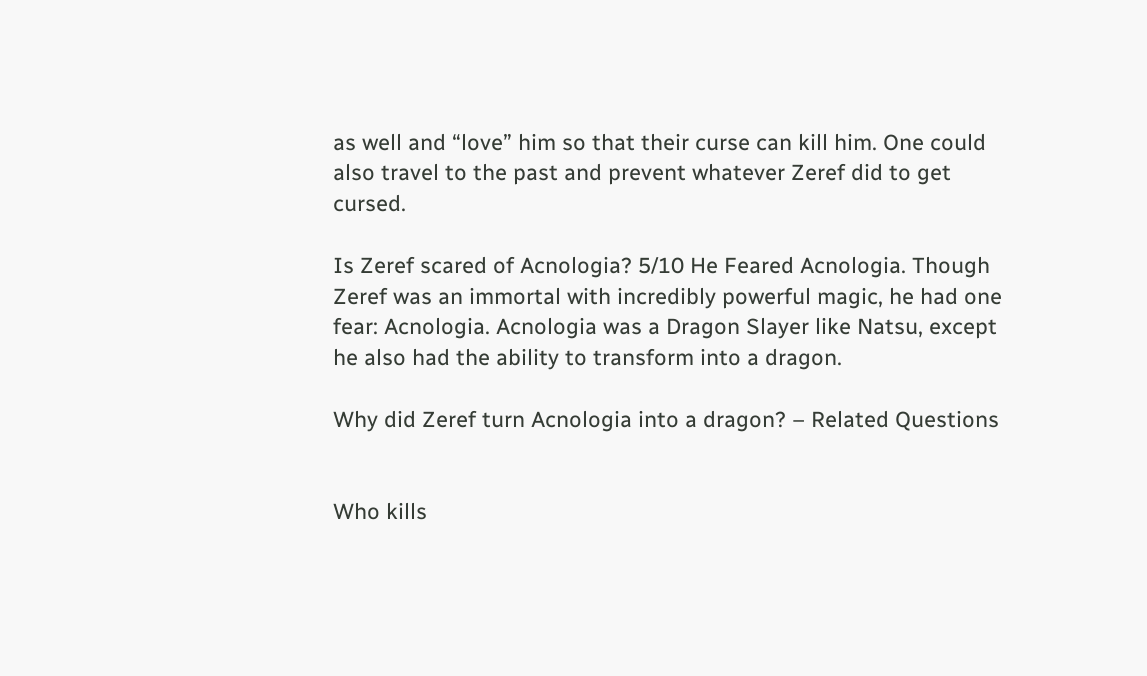as well and “love” him so that their curse can kill him. One could also travel to the past and prevent whatever Zeref did to get cursed.

Is Zeref scared of Acnologia? 5/10 He Feared Acnologia. Though Zeref was an immortal with incredibly powerful magic, he had one fear: Acnologia. Acnologia was a Dragon Slayer like Natsu, except he also had the ability to transform into a dragon.

Why did Zeref turn Acnologia into a dragon? – Related Questions


Who kills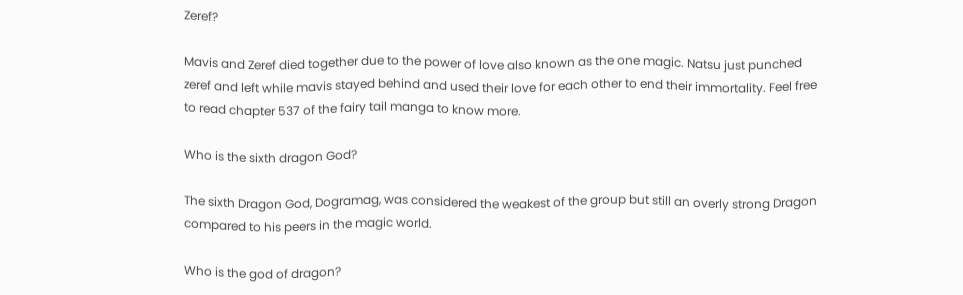Zeref?

Mavis and Zeref died together due to the power of love also known as the one magic. Natsu just punched zeref and left while mavis stayed behind and used their love for each other to end their immortality. Feel free to read chapter 537 of the fairy tail manga to know more.

Who is the sixth dragon God?

The sixth Dragon God, Dogramag, was considered the weakest of the group but still an overly strong Dragon compared to his peers in the magic world.

Who is the god of dragon?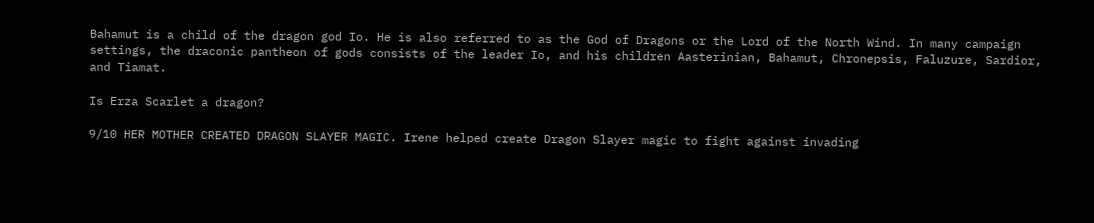Bahamut is a child of the dragon god Io. He is also referred to as the God of Dragons or the Lord of the North Wind. In many campaign settings, the draconic pantheon of gods consists of the leader Io, and his children Aasterinian, Bahamut, Chronepsis, Faluzure, Sardior, and Tiamat.

Is Erza Scarlet a dragon?

9/10 HER MOTHER CREATED DRAGON SLAYER MAGIC. Irene helped create Dragon Slayer magic to fight against invading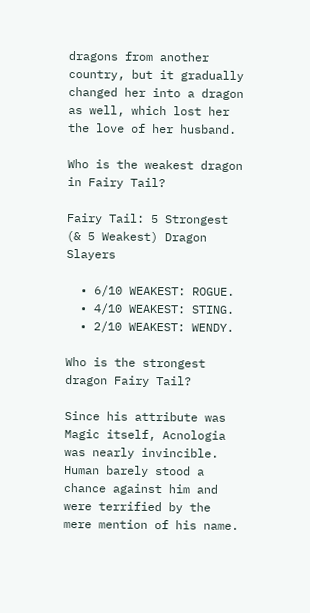dragons from another country, but it gradually changed her into a dragon as well, which lost her the love of her husband.

Who is the weakest dragon in Fairy Tail?

Fairy Tail: 5 Strongest (& 5 Weakest) Dragon Slayers

  • 6/10 WEAKEST: ROGUE.
  • 4/10 WEAKEST: STING.
  • 2/10 WEAKEST: WENDY.

Who is the strongest dragon Fairy Tail?

Since his attribute was Magic itself, Acnologia was nearly invincible. Human barely stood a chance against him and were terrified by the mere mention of his name.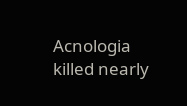Acnologia killed nearly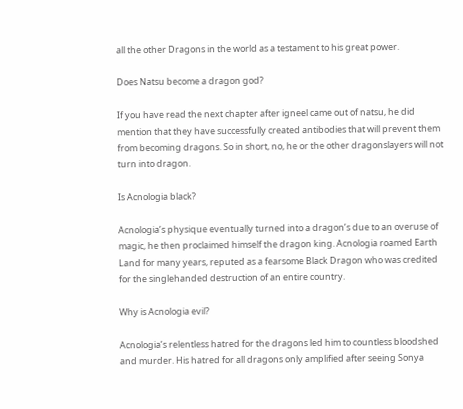all the other Dragons in the world as a testament to his great power.

Does Natsu become a dragon god?

If you have read the next chapter after igneel came out of natsu, he did mention that they have successfully created antibodies that will prevent them from becoming dragons. So in short, no, he or the other dragonslayers will not turn into dragon.

Is Acnologia black?

Acnologia’s physique eventually turned into a dragon’s due to an overuse of magic, he then proclaimed himself the dragon king. Acnologia roamed Earth Land for many years, reputed as a fearsome Black Dragon who was credited for the singlehanded destruction of an entire country.

Why is Acnologia evil?

Acnologia’s relentless hatred for the dragons led him to countless bloodshed and murder. His hatred for all dragons only amplified after seeing Sonya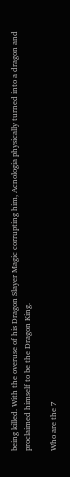being killed. With the overuse of his Dragon Slayer Magic corrupting him, Acnologia physically turned into a dragon and proclaimed himself to be the Dragon King.

Who are the 7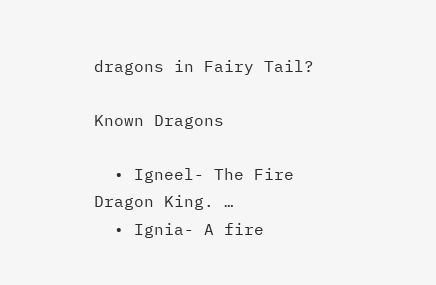dragons in Fairy Tail?

Known Dragons

  • Igneel- The Fire Dragon King. …
  • Ignia- A fire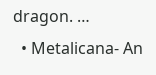dragon. …
  • Metalicana- An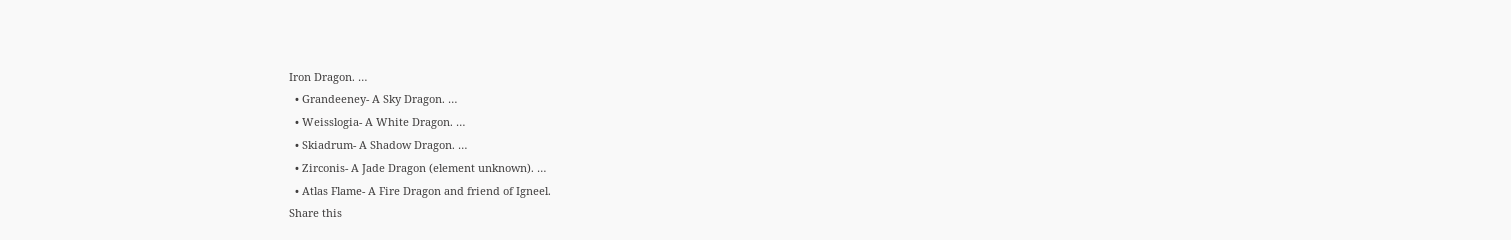Iron Dragon. …
  • Grandeeney- A Sky Dragon. …
  • Weisslogia- A White Dragon. …
  • Skiadrum- A Shadow Dragon. …
  • Zirconis- A Jade Dragon (element unknown). …
  • Atlas Flame- A Fire Dragon and friend of Igneel.
Share this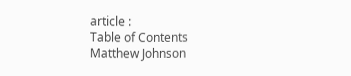article :
Table of Contents
Matthew Johnson